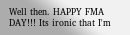Well then. HAPPY FMA DAY!!! Its ironic that I'm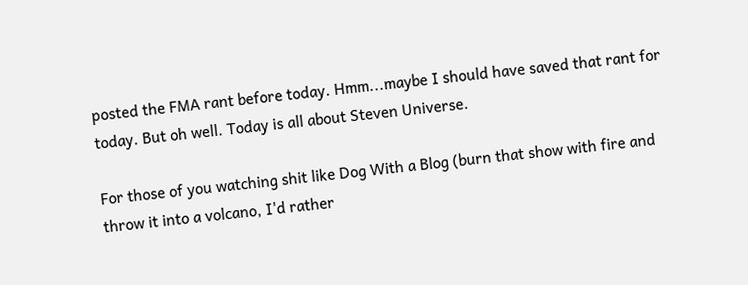posted the FMA rant before today. Hmm...maybe I should have saved that rant for today. But oh well. Today is all about Steven Universe.

For those of you watching shit like Dog With a Blog (burn that show with fire and throw it into a volcano, I'd rather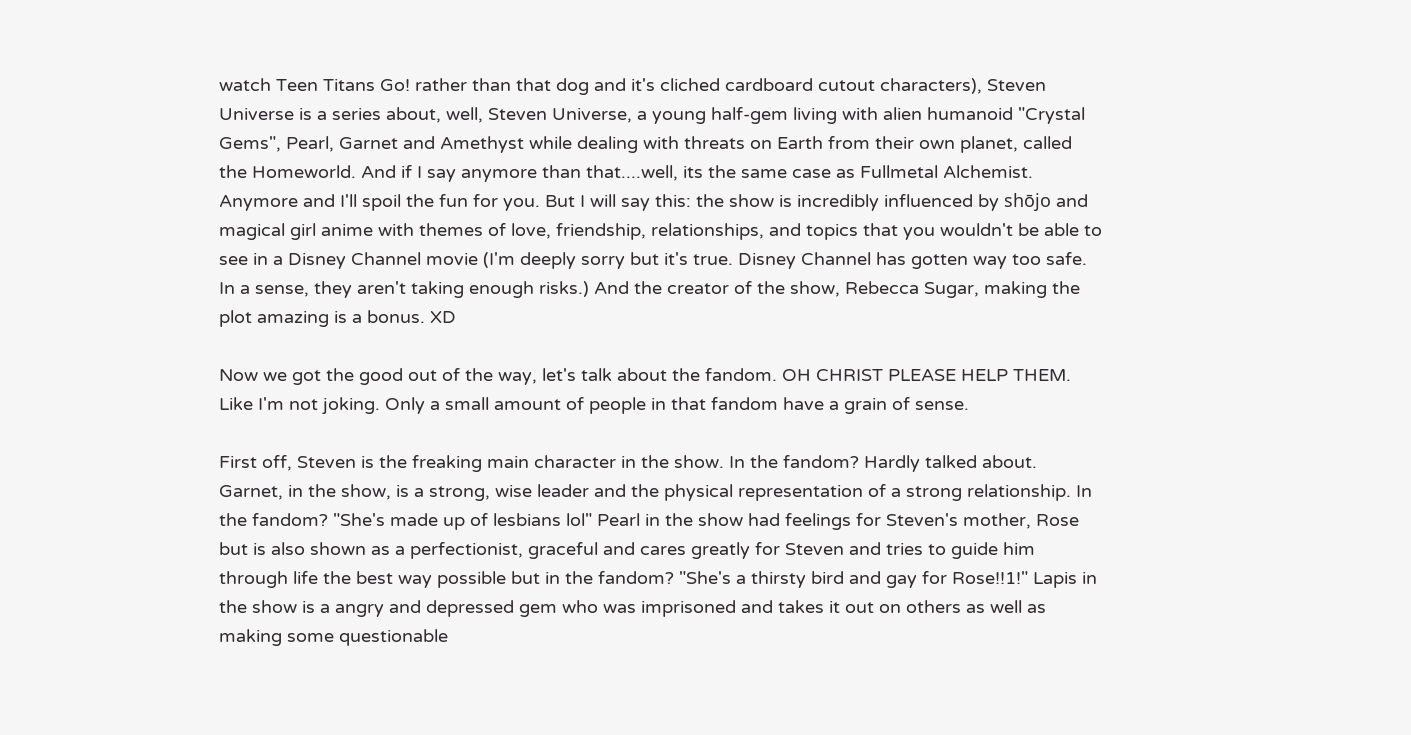watch Teen Titans Go! rather than that dog and it's cliched cardboard cutout characters), Steven Universe is a series about, well, Steven Universe, a young half-gem living with alien humanoid "Crystal Gems", Pearl, Garnet and Amethyst while dealing with threats on Earth from their own planet, called the Homeworld. And if I say anymore than that....well, its the same case as Fullmetal Alchemist. Anymore and I'll spoil the fun for you. But I will say this: the show is incredibly influenced by shōjo and magical girl anime with themes of love, friendship, relationships, and topics that you wouldn't be able to see in a Disney Channel movie (I'm deeply sorry but it's true. Disney Channel has gotten way too safe. In a sense, they aren't taking enough risks.) And the creator of the show, Rebecca Sugar, making the plot amazing is a bonus. XD

Now we got the good out of the way, let's talk about the fandom. OH CHRIST PLEASE HELP THEM. Like I'm not joking. Only a small amount of people in that fandom have a grain of sense.

First off, Steven is the freaking main character in the show. In the fandom? Hardly talked about. Garnet, in the show, is a strong, wise leader and the physical representation of a strong relationship. In the fandom? "She's made up of lesbians lol" Pearl in the show had feelings for Steven's mother, Rose but is also shown as a perfectionist, graceful and cares greatly for Steven and tries to guide him through life the best way possible but in the fandom? "She's a thirsty bird and gay for Rose!!1!" Lapis in the show is a angry and depressed gem who was imprisoned and takes it out on others as well as making some questionable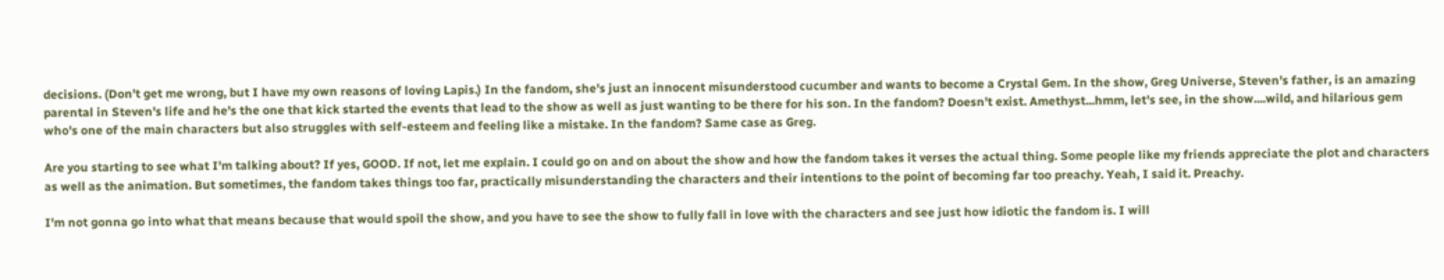decisions. (Don't get me wrong, but I have my own reasons of loving Lapis.) In the fandom, she's just an innocent misunderstood cucumber and wants to become a Crystal Gem. In the show, Greg Universe, Steven's father, is an amazing parental in Steven's life and he's the one that kick started the events that lead to the show as well as just wanting to be there for his son. In the fandom? Doesn't exist. Amethyst...hmm, let's see, in the show....wild, and hilarious gem who's one of the main characters but also struggles with self-esteem and feeling like a mistake. In the fandom? Same case as Greg.

Are you starting to see what I'm talking about? If yes, GOOD. If not, let me explain. I could go on and on about the show and how the fandom takes it verses the actual thing. Some people like my friends appreciate the plot and characters as well as the animation. But sometimes, the fandom takes things too far, practically misunderstanding the characters and their intentions to the point of becoming far too preachy. Yeah, I said it. Preachy.

I'm not gonna go into what that means because that would spoil the show, and you have to see the show to fully fall in love with the characters and see just how idiotic the fandom is. I will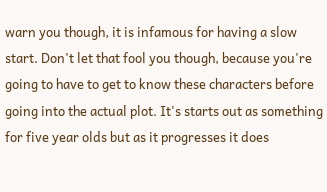warn you though, it is infamous for having a slow start. Don't let that fool you though, because you're going to have to get to know these characters before going into the actual plot. It's starts out as something for five year olds but as it progresses it does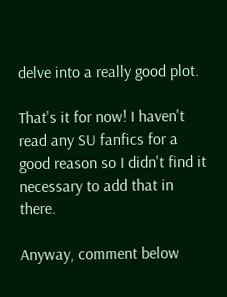delve into a really good plot.

That's it for now! I haven't read any SU fanfics for a good reason so I didn't find it necessary to add that in there.

Anyway, comment below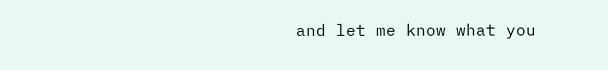and let me know what you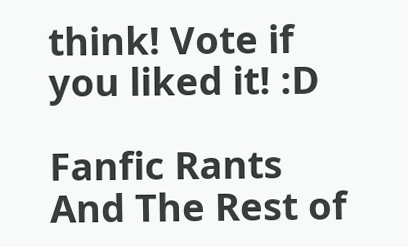think! Vote if you liked it! :D

Fanfic Rants And The Rest of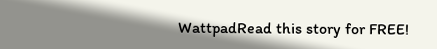WattpadRead this story for FREE!